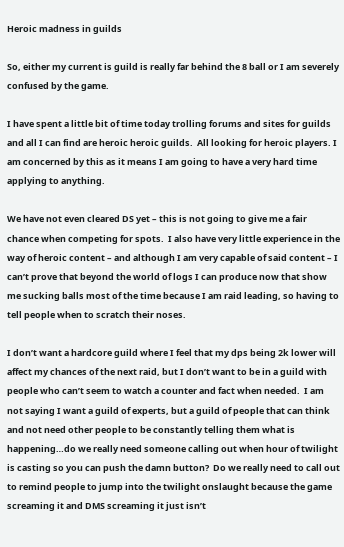Heroic madness in guilds

So, either my current is guild is really far behind the 8 ball or I am severely confused by the game.

I have spent a little bit of time today trolling forums and sites for guilds and all I can find are heroic heroic guilds.  All looking for heroic players. I am concerned by this as it means I am going to have a very hard time applying to anything.

We have not even cleared DS yet – this is not going to give me a fair chance when competing for spots.  I also have very little experience in the way of heroic content – and although I am very capable of said content – I can’t prove that beyond the world of logs I can produce now that show me sucking balls most of the time because I am raid leading, so having to tell people when to scratch their noses.

I don’t want a hardcore guild where I feel that my dps being 2k lower will affect my chances of the next raid, but I don’t want to be in a guild with people who can’t seem to watch a counter and fact when needed.  I am not saying I want a guild of experts, but a guild of people that can think and not need other people to be constantly telling them what is happening…do we really need someone calling out when hour of twilight is casting so you can push the damn button?  Do we really need to call out to remind people to jump into the twilight onslaught because the game screaming it and DMS screaming it just isn’t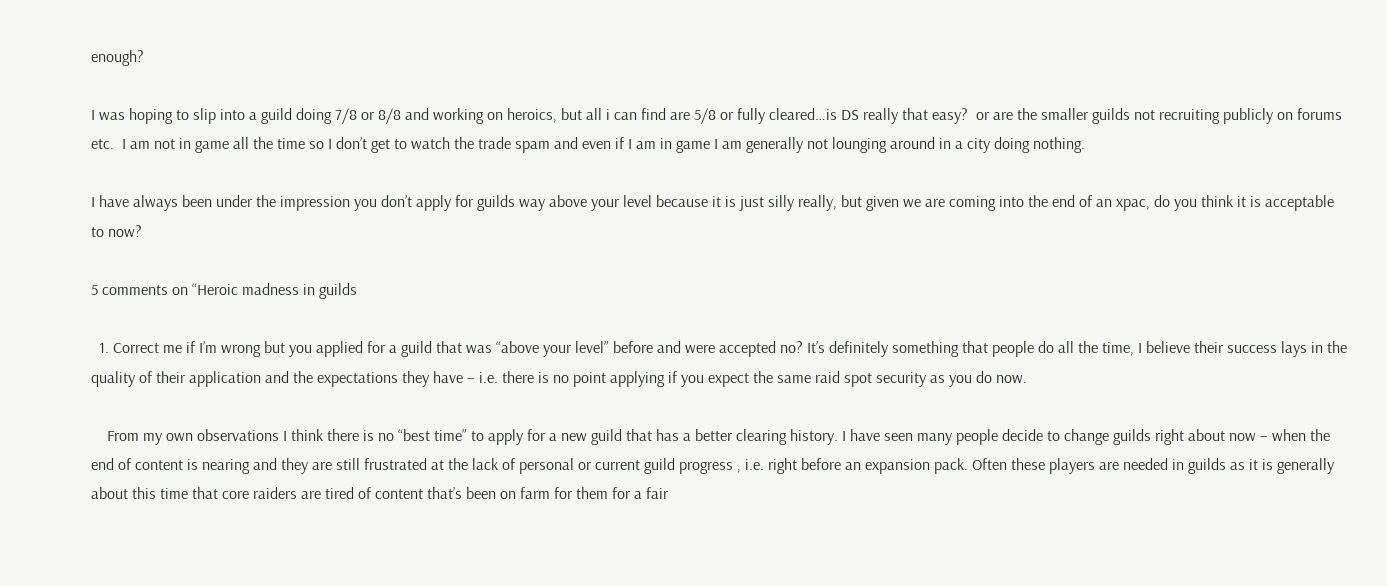enough?

I was hoping to slip into a guild doing 7/8 or 8/8 and working on heroics, but all i can find are 5/8 or fully cleared…is DS really that easy?  or are the smaller guilds not recruiting publicly on forums etc.  I am not in game all the time so I don’t get to watch the trade spam and even if I am in game I am generally not lounging around in a city doing nothing.

I have always been under the impression you don’t apply for guilds way above your level because it is just silly really, but given we are coming into the end of an xpac, do you think it is acceptable to now?

5 comments on “Heroic madness in guilds

  1. Correct me if I’m wrong but you applied for a guild that was “above your level” before and were accepted no? It’s definitely something that people do all the time, I believe their success lays in the quality of their application and the expectations they have – i.e. there is no point applying if you expect the same raid spot security as you do now.

    From my own observations I think there is no “best time” to apply for a new guild that has a better clearing history. I have seen many people decide to change guilds right about now – when the end of content is nearing and they are still frustrated at the lack of personal or current guild progress , i.e. right before an expansion pack. Often these players are needed in guilds as it is generally about this time that core raiders are tired of content that’s been on farm for them for a fair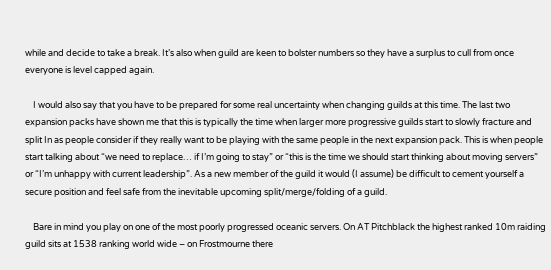while and decide to take a break. It’s also when guild are keen to bolster numbers so they have a surplus to cull from once everyone is level capped again.

    I would also say that you have to be prepared for some real uncertainty when changing guilds at this time. The last two expansion packs have shown me that this is typically the time when larger more progressive guilds start to slowly fracture and split In as people consider if they really want to be playing with the same people in the next expansion pack. This is when people start talking about “we need to replace… if I’m going to stay” or “this is the time we should start thinking about moving servers” or “I’m unhappy with current leadership”. As a new member of the guild it would (I assume) be difficult to cement yourself a secure position and feel safe from the inevitable upcoming split/merge/folding of a guild.

    Bare in mind you play on one of the most poorly progressed oceanic servers. On AT Pitchblack the highest ranked 10m raiding guild sits at 1538 ranking world wide – on Frostmourne there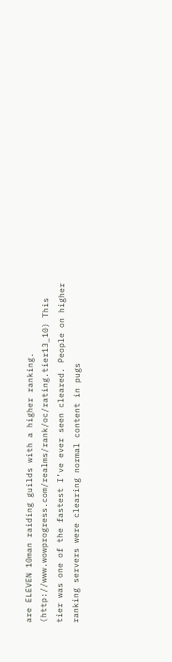are ELEVEN 10man raiding guilds with a higher ranking. (http://www.wowprogress.com/realms/rank/oc/rating.tier13_10) This tier was one of the fastest I’ve ever seen cleared. People on higher ranking servers were clearing normal content in pugs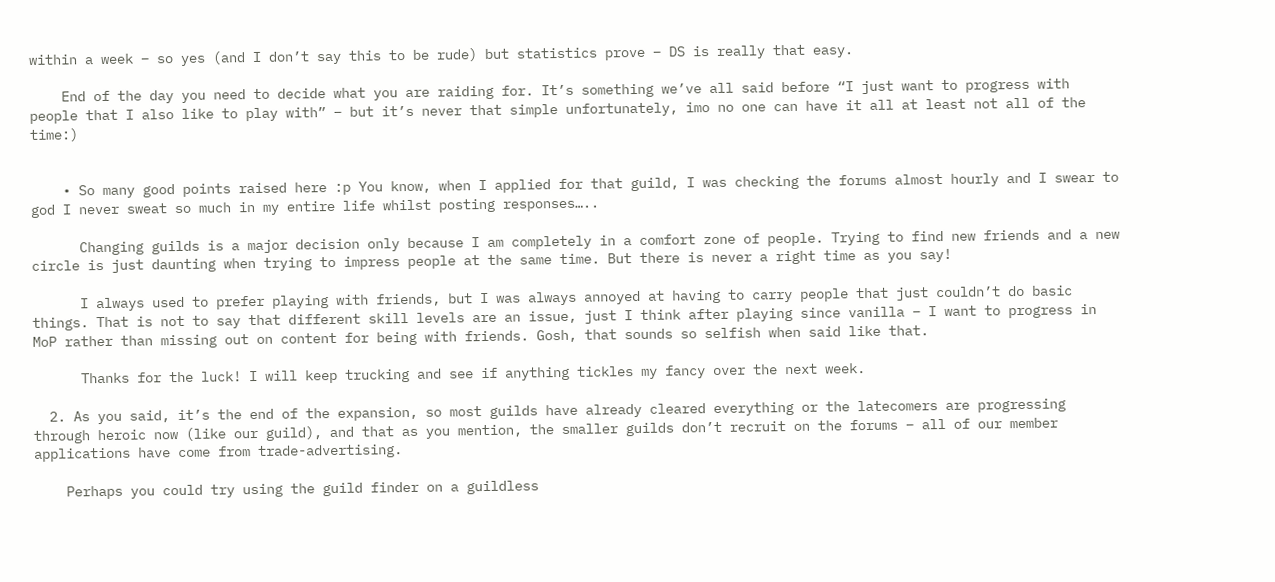within a week – so yes (and I don’t say this to be rude) but statistics prove – DS is really that easy.

    End of the day you need to decide what you are raiding for. It’s something we’ve all said before “I just want to progress with people that I also like to play with” – but it’s never that simple unfortunately, imo no one can have it all at least not all of the time:)


    • So many good points raised here :p You know, when I applied for that guild, I was checking the forums almost hourly and I swear to god I never sweat so much in my entire life whilst posting responses…..

      Changing guilds is a major decision only because I am completely in a comfort zone of people. Trying to find new friends and a new circle is just daunting when trying to impress people at the same time. But there is never a right time as you say!

      I always used to prefer playing with friends, but I was always annoyed at having to carry people that just couldn’t do basic things. That is not to say that different skill levels are an issue, just I think after playing since vanilla – I want to progress in MoP rather than missing out on content for being with friends. Gosh, that sounds so selfish when said like that.

      Thanks for the luck! I will keep trucking and see if anything tickles my fancy over the next week.

  2. As you said, it’s the end of the expansion, so most guilds have already cleared everything or the latecomers are progressing through heroic now (like our guild), and that as you mention, the smaller guilds don’t recruit on the forums – all of our member applications have come from trade-advertising.

    Perhaps you could try using the guild finder on a guildless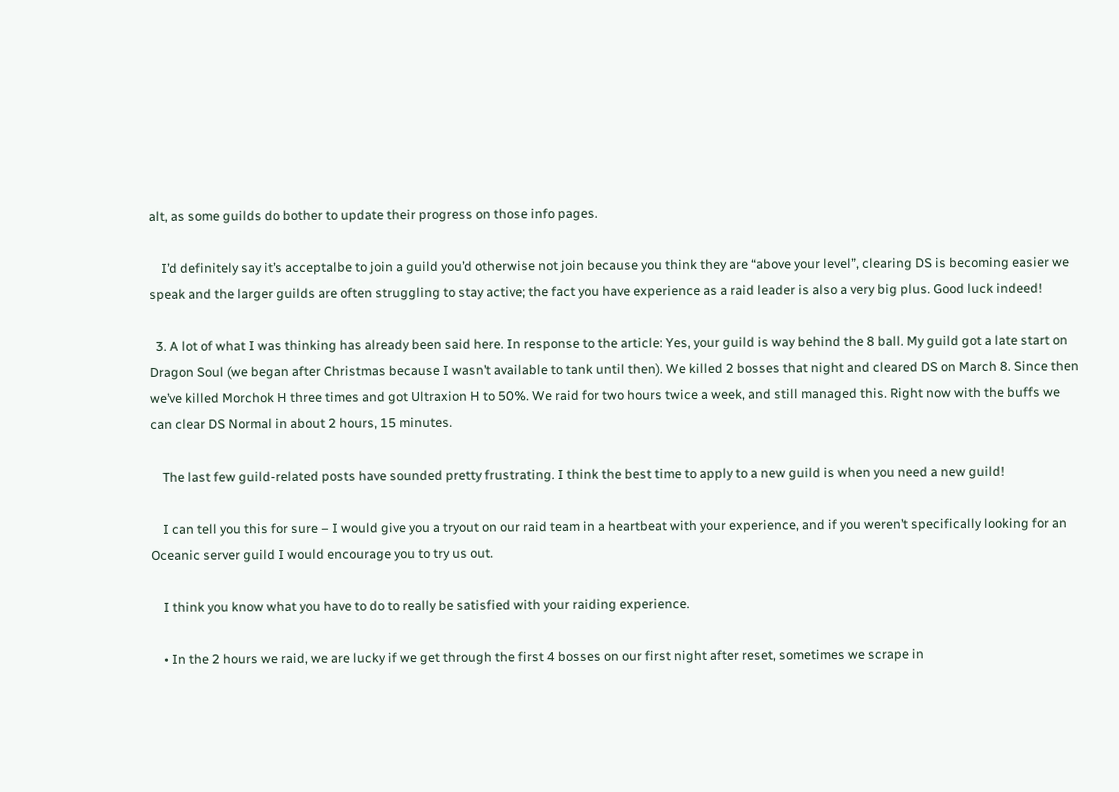alt, as some guilds do bother to update their progress on those info pages.

    I’d definitely say it’s acceptalbe to join a guild you’d otherwise not join because you think they are “above your level”, clearing DS is becoming easier we speak and the larger guilds are often struggling to stay active; the fact you have experience as a raid leader is also a very big plus. Good luck indeed!

  3. A lot of what I was thinking has already been said here. In response to the article: Yes, your guild is way behind the 8 ball. My guild got a late start on Dragon Soul (we began after Christmas because I wasn’t available to tank until then). We killed 2 bosses that night and cleared DS on March 8. Since then we’ve killed Morchok H three times and got Ultraxion H to 50%. We raid for two hours twice a week, and still managed this. Right now with the buffs we can clear DS Normal in about 2 hours, 15 minutes.

    The last few guild-related posts have sounded pretty frustrating. I think the best time to apply to a new guild is when you need a new guild!

    I can tell you this for sure – I would give you a tryout on our raid team in a heartbeat with your experience, and if you weren’t specifically looking for an Oceanic server guild I would encourage you to try us out.

    I think you know what you have to do to really be satisfied with your raiding experience.

    • In the 2 hours we raid, we are lucky if we get through the first 4 bosses on our first night after reset, sometimes we scrape in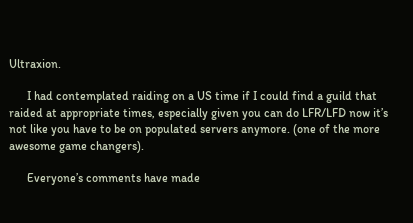Ultraxion.

      I had contemplated raiding on a US time if I could find a guild that raided at appropriate times, especially given you can do LFR/LFD now it’s not like you have to be on populated servers anymore. (one of the more awesome game changers).

      Everyone’s comments have made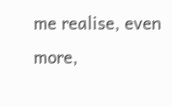me realise, even more,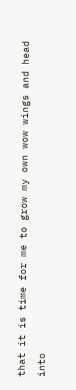that it is time for me to grow my own wow wings and head into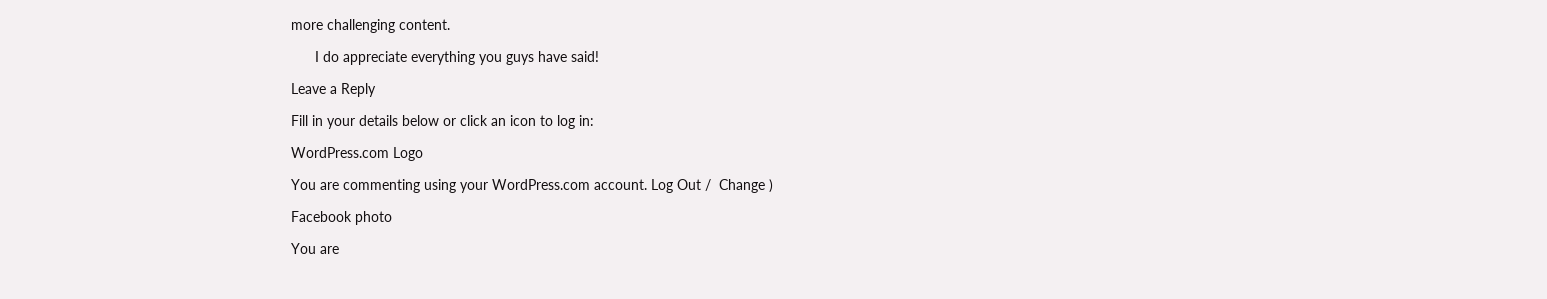more challenging content.

      I do appreciate everything you guys have said!

Leave a Reply

Fill in your details below or click an icon to log in:

WordPress.com Logo

You are commenting using your WordPress.com account. Log Out /  Change )

Facebook photo

You are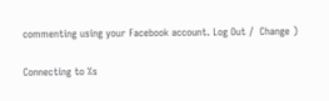commenting using your Facebook account. Log Out /  Change )

Connecting to %s